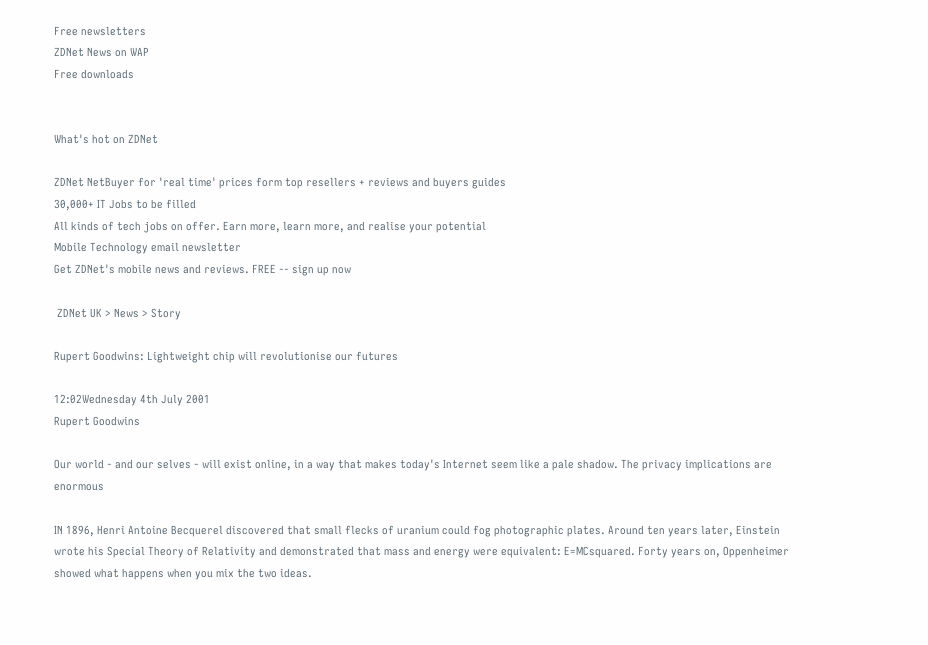Free newsletters
ZDNet News on WAP
Free downloads


What's hot on ZDNet

ZDNet NetBuyer for 'real time' prices form top resellers + reviews and buyers guides
30,000+ IT Jobs to be filled
All kinds of tech jobs on offer. Earn more, learn more, and realise your potential
Mobile Technology email newsletter
Get ZDNet's mobile news and reviews. FREE -- sign up now

 ZDNet UK > News > Story

Rupert Goodwins: Lightweight chip will revolutionise our futures

12:02Wednesday 4th July 2001
Rupert Goodwins

Our world - and our selves - will exist online, in a way that makes today's Internet seem like a pale shadow. The privacy implications are enormous

IN 1896, Henri Antoine Becquerel discovered that small flecks of uranium could fog photographic plates. Around ten years later, Einstein wrote his Special Theory of Relativity and demonstrated that mass and energy were equivalent: E=MCsquared. Forty years on, Oppenheimer showed what happens when you mix the two ideas.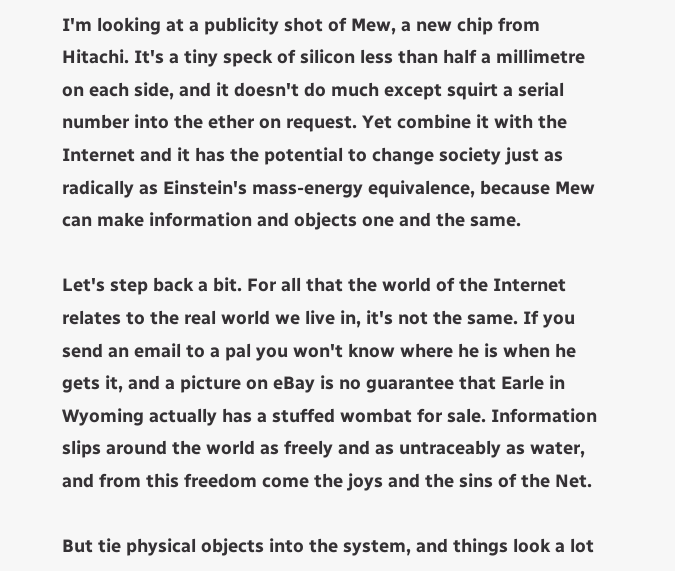I'm looking at a publicity shot of Mew, a new chip from Hitachi. It's a tiny speck of silicon less than half a millimetre on each side, and it doesn't do much except squirt a serial number into the ether on request. Yet combine it with the Internet and it has the potential to change society just as radically as Einstein's mass-energy equivalence, because Mew can make information and objects one and the same.

Let's step back a bit. For all that the world of the Internet relates to the real world we live in, it's not the same. If you send an email to a pal you won't know where he is when he gets it, and a picture on eBay is no guarantee that Earle in Wyoming actually has a stuffed wombat for sale. Information slips around the world as freely and as untraceably as water, and from this freedom come the joys and the sins of the Net.

But tie physical objects into the system, and things look a lot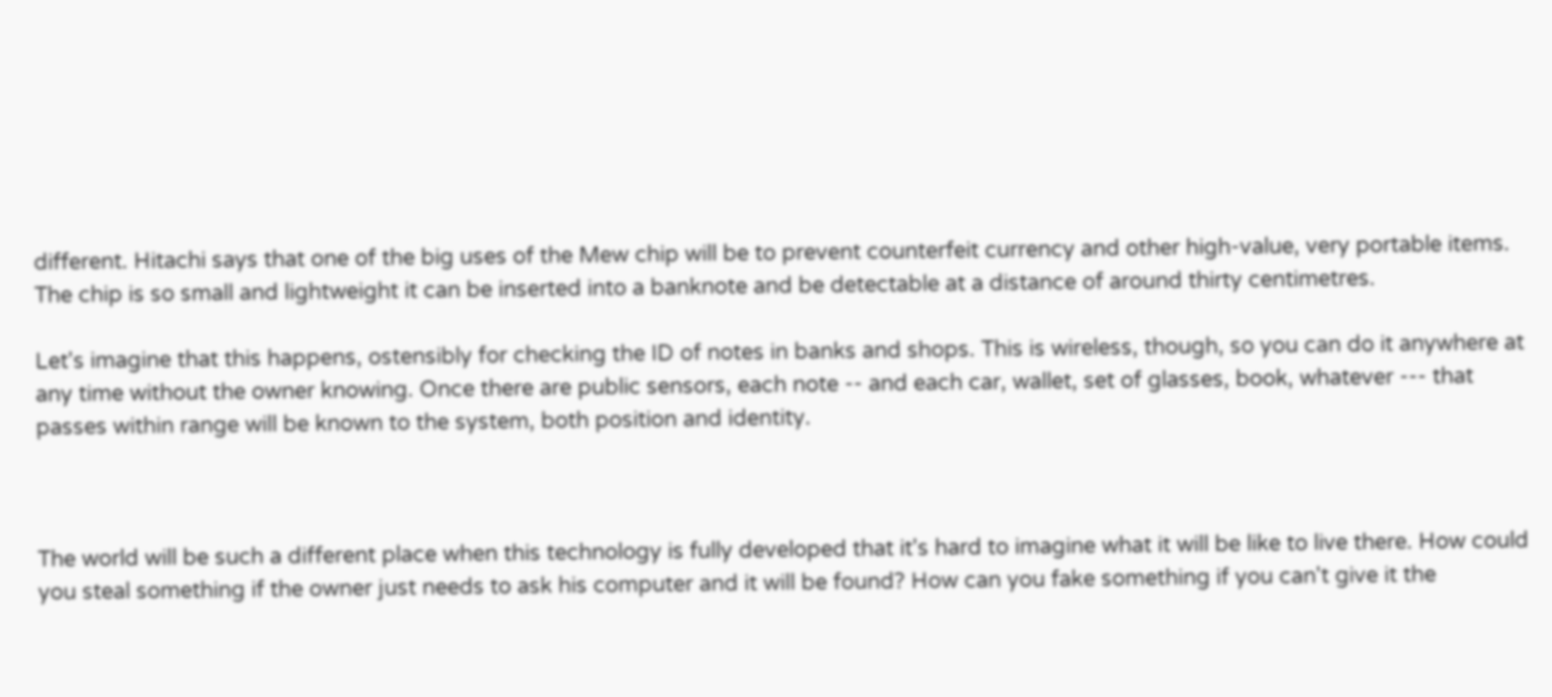different. Hitachi says that one of the big uses of the Mew chip will be to prevent counterfeit currency and other high-value, very portable items. The chip is so small and lightweight it can be inserted into a banknote and be detectable at a distance of around thirty centimetres.

Let's imagine that this happens, ostensibly for checking the ID of notes in banks and shops. This is wireless, though, so you can do it anywhere at any time without the owner knowing. Once there are public sensors, each note -- and each car, wallet, set of glasses, book, whatever --- that passes within range will be known to the system, both position and identity.



The world will be such a different place when this technology is fully developed that it's hard to imagine what it will be like to live there. How could you steal something if the owner just needs to ask his computer and it will be found? How can you fake something if you can't give it the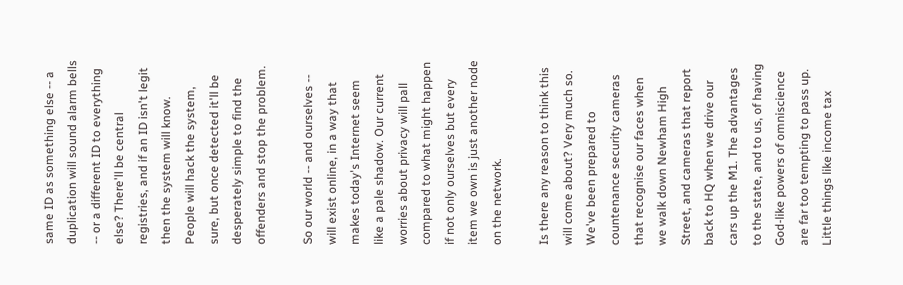same ID as something else -- a duplication will sound alarm bells -- or a different ID to everything else? There'll be central registries, and if an ID isn't legit then the system will know. People will hack the system, sure, but once detected it'll be desperately simple to find the offenders and stop the problem.

So our world -- and ourselves -- will exist online, in a way that makes today's Internet seem like a pale shadow. Our current worries about privacy will pall compared to what might happen if not only ourselves but every item we own is just another node on the network.

Is there any reason to think this will come about? Very much so. We've been prepared to countenance security cameras that recognise our faces when we walk down Newham High Street, and cameras that report back to HQ when we drive our cars up the M1. The advantages to the state, and to us, of having God-like powers of omniscience are far too tempting to pass up. Little things like income tax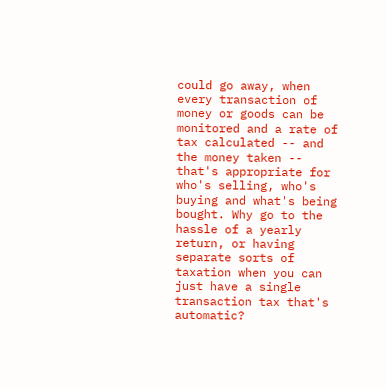could go away, when every transaction of money or goods can be monitored and a rate of tax calculated -- and the money taken -- that's appropriate for who's selling, who's buying and what's being bought. Why go to the hassle of a yearly return, or having separate sorts of taxation when you can just have a single transaction tax that's automatic?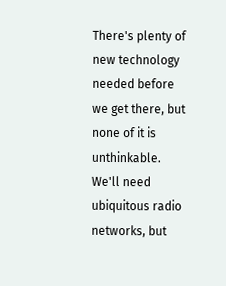There's plenty of new technology needed before we get there, but none of it is unthinkable. We'll need ubiquitous radio networks, but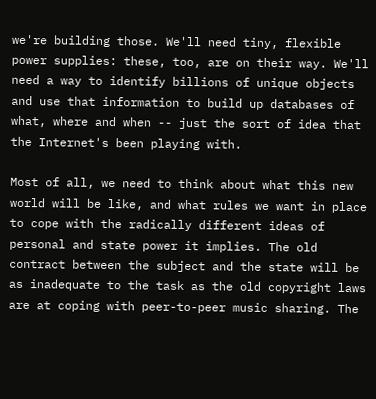we're building those. We'll need tiny, flexible power supplies: these, too, are on their way. We'll need a way to identify billions of unique objects and use that information to build up databases of what, where and when -- just the sort of idea that the Internet's been playing with.

Most of all, we need to think about what this new world will be like, and what rules we want in place to cope with the radically different ideas of personal and state power it implies. The old contract between the subject and the state will be as inadequate to the task as the old copyright laws are at coping with peer-to-peer music sharing. The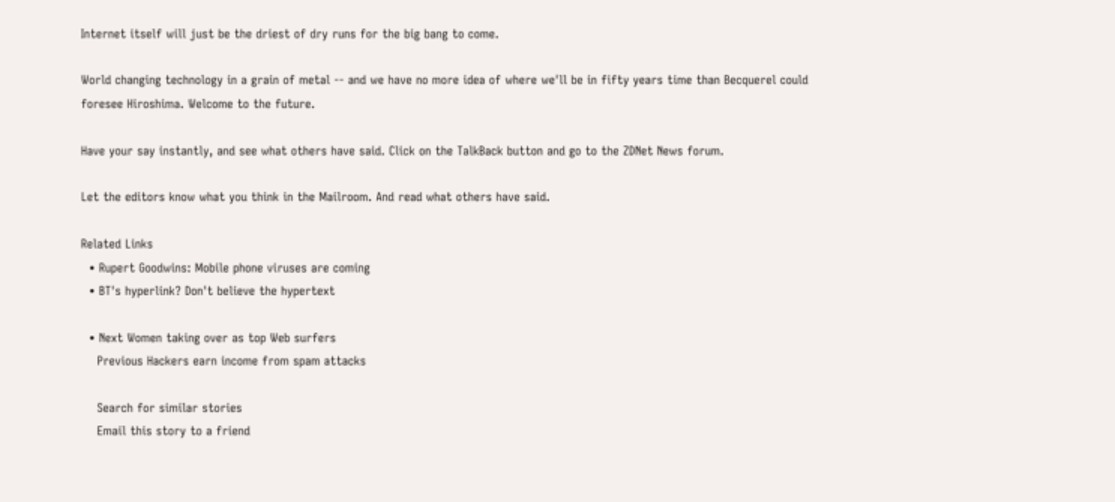Internet itself will just be the driest of dry runs for the big bang to come.

World changing technology in a grain of metal -- and we have no more idea of where we'll be in fifty years time than Becquerel could foresee Hiroshima. Welcome to the future.

Have your say instantly, and see what others have said. Click on the TalkBack button and go to the ZDNet News forum.

Let the editors know what you think in the Mailroom. And read what others have said.

Related Links
  • Rupert Goodwins: Mobile phone viruses are coming
  • BT's hyperlink? Don't believe the hypertext

  • Next Women taking over as top Web surfers
    Previous Hackers earn income from spam attacks

    Search for similar stories
    Email this story to a friend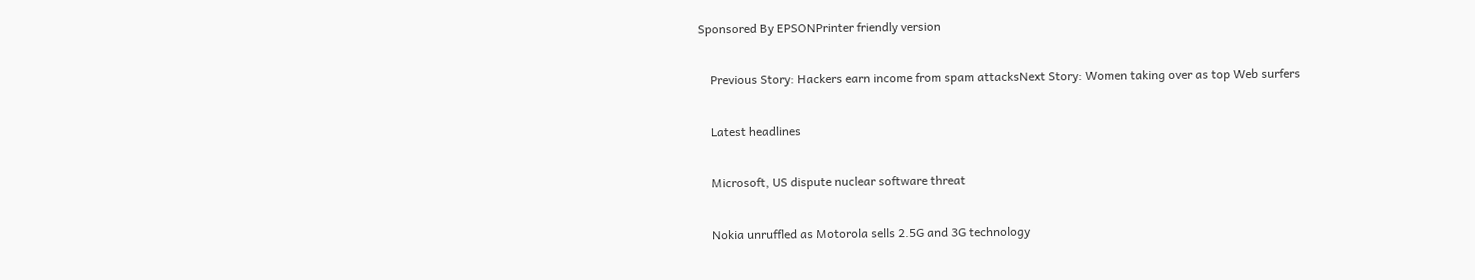Sponsored By EPSONPrinter friendly version

    Previous Story: Hackers earn income from spam attacksNext Story: Women taking over as top Web surfers

    Latest headlines

    Microsoft, US dispute nuclear software threat

    Nokia unruffled as Motorola sells 2.5G and 3G technology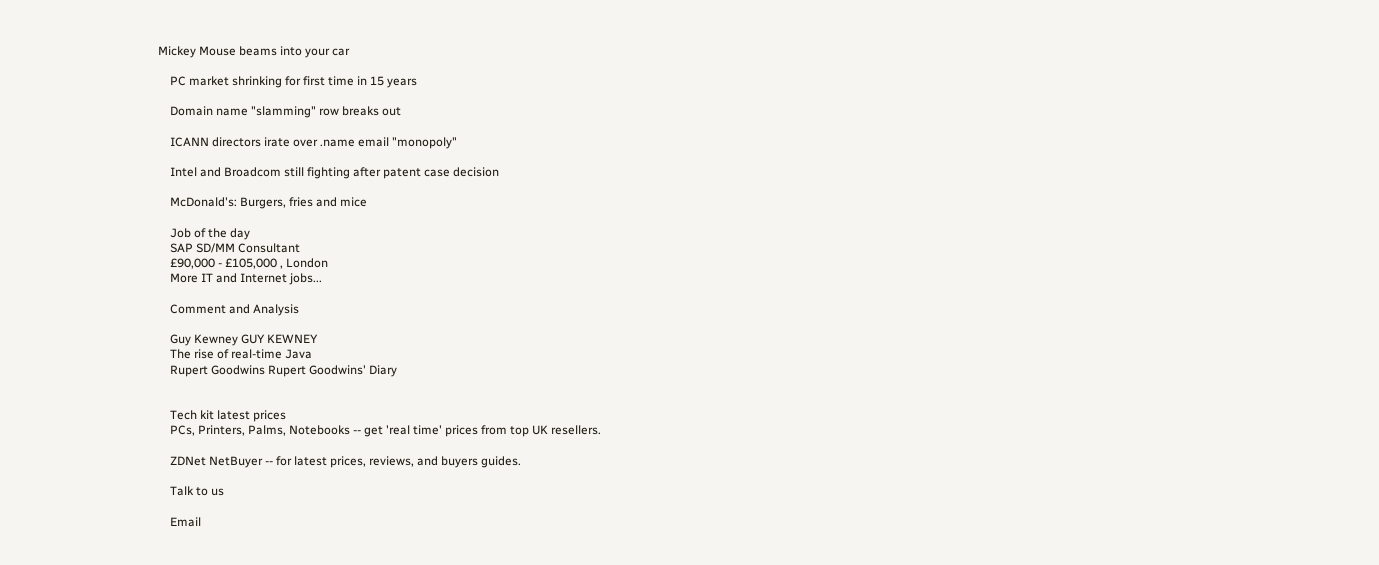Mickey Mouse beams into your car

    PC market shrinking for first time in 15 years

    Domain name "slamming" row breaks out

    ICANN directors irate over .name email "monopoly"

    Intel and Broadcom still fighting after patent case decision

    McDonald's: Burgers, fries and mice

    Job of the day
    SAP SD/MM Consultant
    £90,000 - £105,000 , London
    More IT and Internet jobs...

    Comment and Analysis

    Guy Kewney GUY KEWNEY
    The rise of real-time Java
    Rupert Goodwins Rupert Goodwins' Diary


    Tech kit latest prices
    PCs, Printers, Palms, Notebooks -- get 'real time' prices from top UK resellers.

    ZDNet NetBuyer -- for latest prices, reviews, and buyers guides.

    Talk to us

    Email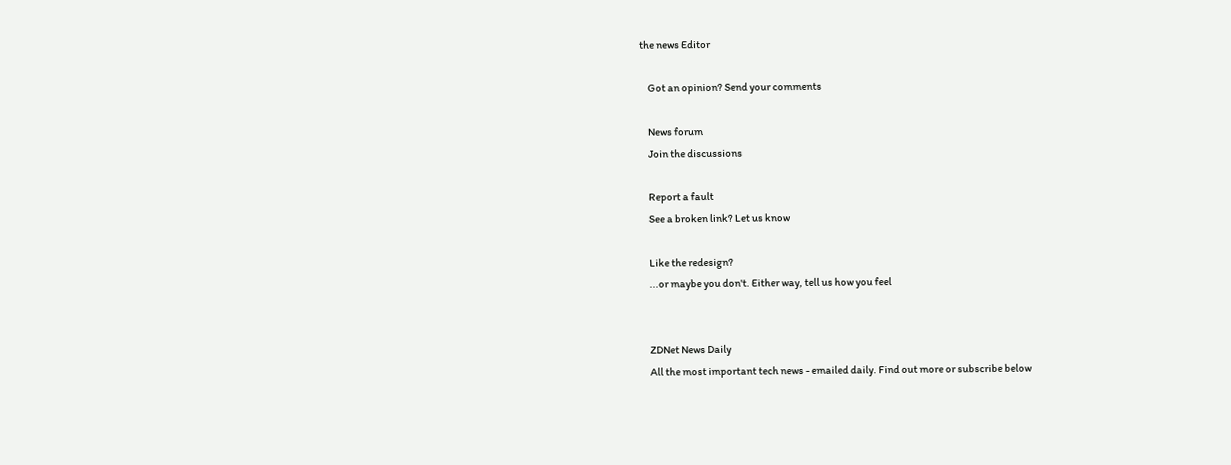the news Editor

    Got an opinion? Send your comments

    News forum
    Join the discussions

    Report a fault
    See a broken link? Let us know

    Like the redesign?
    ...or maybe you don't. Either way, tell us how you feel


    ZDNet News Daily
    All the most important tech news - emailed daily. Find out more or subscribe below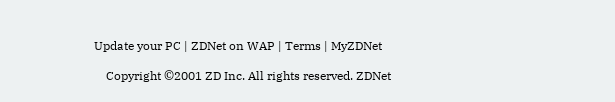Update your PC | ZDNet on WAP | Terms | MyZDNet

    Copyright ©2001 ZD Inc. All rights reserved. ZDNet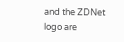and the ZDNet logo are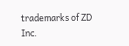trademarks of ZD Inc.